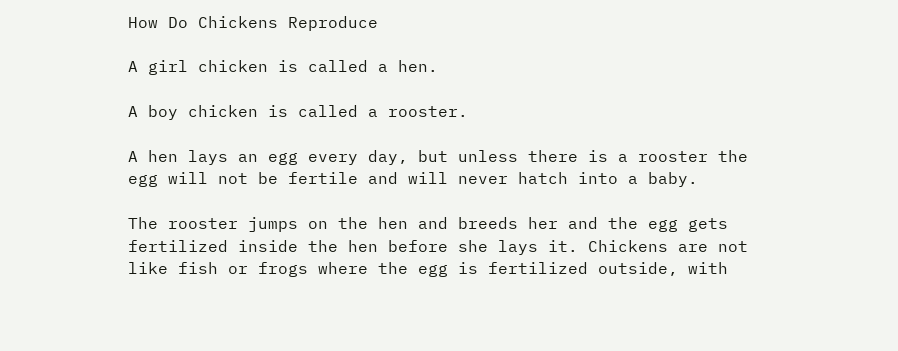How Do Chickens Reproduce

A girl chicken is called a hen.

A boy chicken is called a rooster.

A hen lays an egg every day, but unless there is a rooster the egg will not be fertile and will never hatch into a baby.

The rooster jumps on the hen and breeds her and the egg gets fertilized inside the hen before she lays it. Chickens are not like fish or frogs where the egg is fertilized outside, with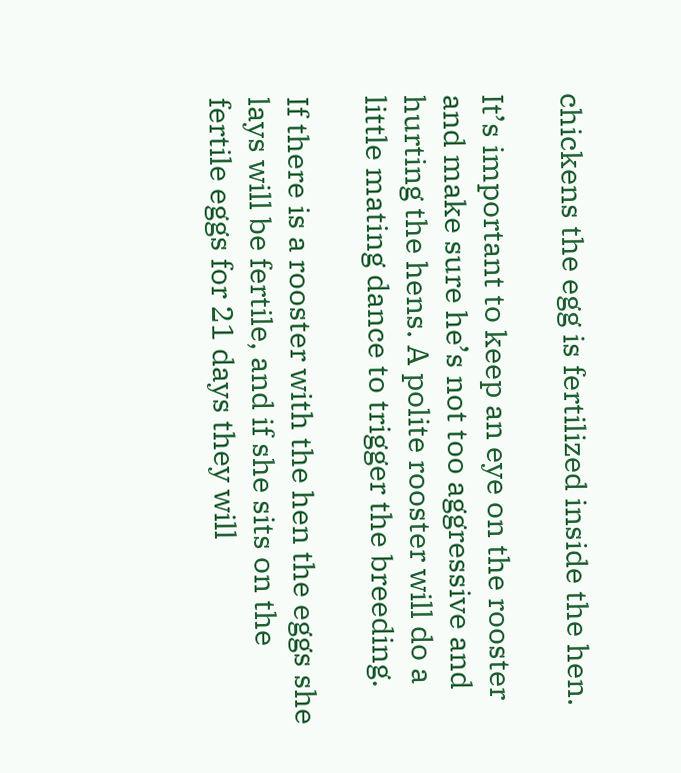chickens the egg is fertilized inside the hen.

It’s important to keep an eye on the rooster and make sure he’s not too aggressive and hurting the hens. A polite rooster will do a little mating dance to trigger the breeding.

If there is a rooster with the hen the eggs she lays will be fertile, and if she sits on the fertile eggs for 21 days they will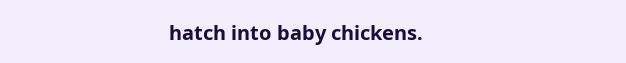hatch into baby chickens.